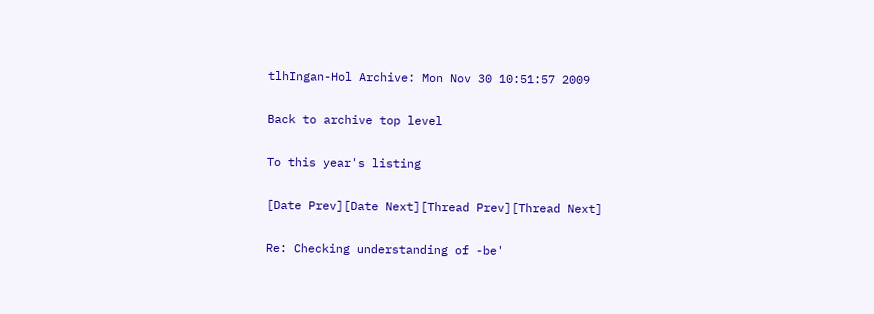tlhIngan-Hol Archive: Mon Nov 30 10:51:57 2009

Back to archive top level

To this year's listing

[Date Prev][Date Next][Thread Prev][Thread Next]

Re: Checking understanding of -be'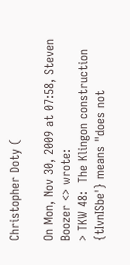Christopher Doty (

On Mon, Nov 30, 2009 at 07:58, Steven Boozer <> wrote:
> TKW 48:  The Klingon construction {tIvnISbe'} means "does not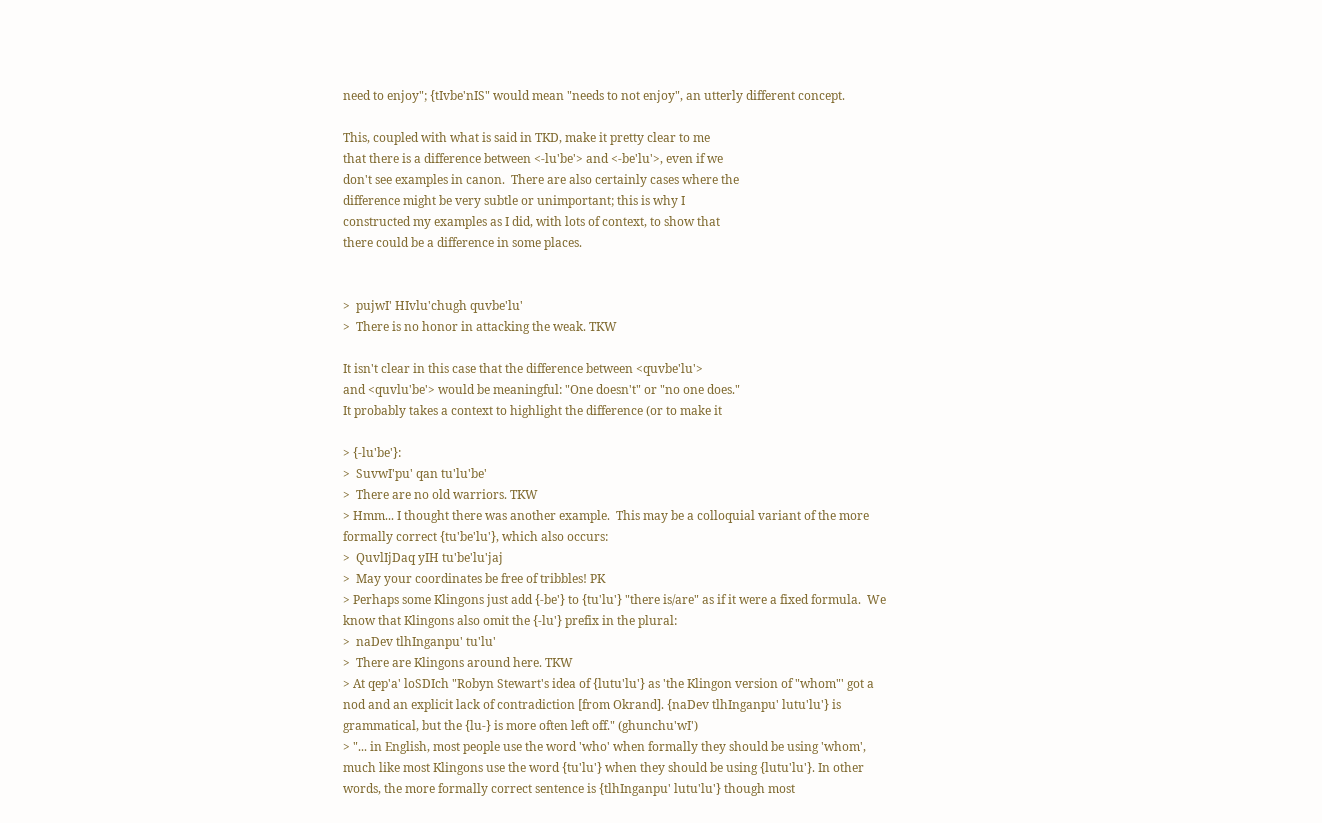need to enjoy"; {tIvbe'nIS" would mean "needs to not enjoy", an utterly different concept.

This, coupled with what is said in TKD, make it pretty clear to me
that there is a difference between <-lu'be'> and <-be'lu'>, even if we
don't see examples in canon.  There are also certainly cases where the
difference might be very subtle or unimportant; this is why I
constructed my examples as I did, with lots of context, to show that
there could be a difference in some places.


>  pujwI' HIvlu'chugh quvbe'lu'
>  There is no honor in attacking the weak. TKW

It isn't clear in this case that the difference between <quvbe'lu'>
and <quvlu'be'> would be meaningful: "One doesn't" or "no one does."
It probably takes a context to highlight the difference (or to make it

> {-lu'be'}:
>  SuvwI'pu' qan tu'lu'be'
>  There are no old warriors. TKW
> Hmm... I thought there was another example.  This may be a colloquial variant of the more formally correct {tu'be'lu'}, which also occurs:
>  QuvlIjDaq yIH tu'be'lu'jaj
>  May your coordinates be free of tribbles! PK
> Perhaps some Klingons just add {-be'} to {tu'lu'} "there is/are" as if it were a fixed formula.  We know that Klingons also omit the {-lu'} prefix in the plural:
>  naDev tlhInganpu' tu'lu'
>  There are Klingons around here. TKW
> At qep'a' loSDIch "Robyn Stewart's idea of {lutu'lu'} as 'the Klingon version of "whom"' got a nod and an explicit lack of contradiction [from Okrand]. {naDev tlhInganpu' lutu'lu'} is grammatical, but the {lu-} is more often left off." (ghunchu'wI')
> "... in English, most people use the word 'who' when formally they should be using 'whom', much like most Klingons use the word {tu'lu'} when they should be using {lutu'lu'}. In other words, the more formally correct sentence is {tlhInganpu' lutu'lu'} though most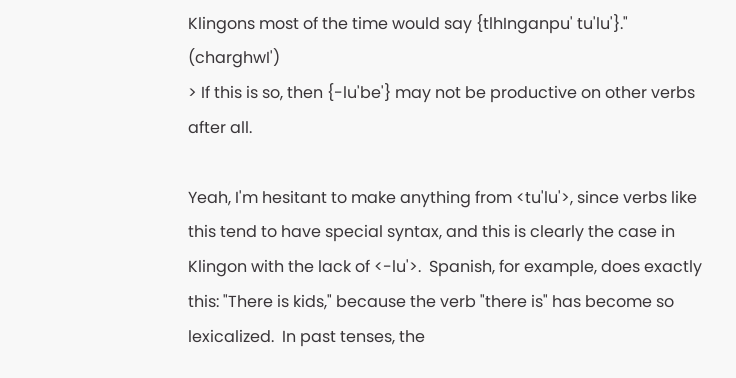Klingons most of the time would say {tlhInganpu' tu'lu'}." (charghwI')
> If this is so, then {-lu'be'} may not be productive on other verbs after all.

Yeah, I'm hesitant to make anything from <tu'lu'>, since verbs like
this tend to have special syntax, and this is clearly the case in
Klingon with the lack of <-lu'>.  Spanish, for example, does exactly
this: "There is kids," because the verb "there is" has become so
lexicalized.  In past tenses, the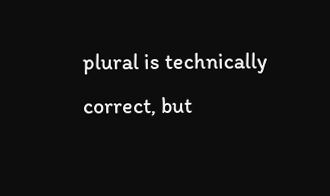plural is technically correct, but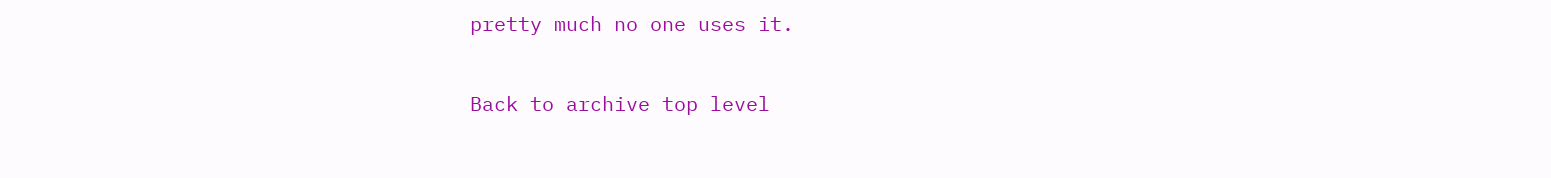pretty much no one uses it.

Back to archive top level